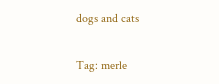dogs and cats

Tag: merle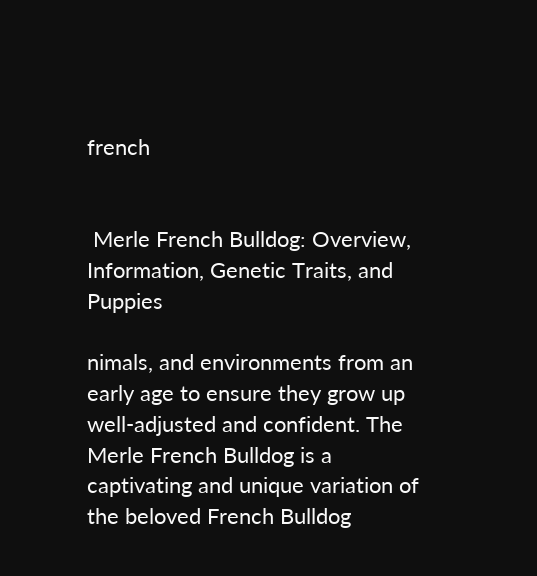french


 Merle French Bulldog: Overview, Information, Genetic Traits, and Puppies

nimals, and environments from an early age to ensure they grow up well-adjusted and confident. The Merle French Bulldog is a captivating and unique variation of the beloved French Bulldog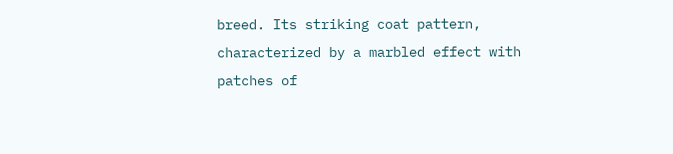breed. Its striking coat pattern, characterized by a marbled effect with patches of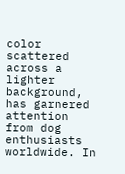color scattered across a lighter background, has garnered attention from dog enthusiasts worldwide. In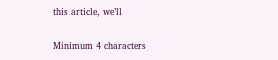this article, we’ll

Minimum 4 characters